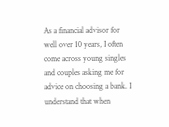As a financial advisor for well over 10 years, I often come across young singles and couples asking me for advice on choosing a bank. I understand that when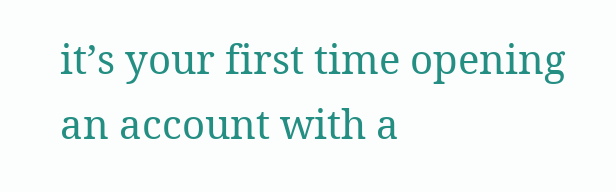it’s your first time opening an account with a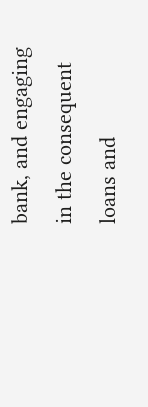bank, and engaging in the consequent loans and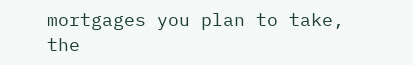mortgages you plan to take, the